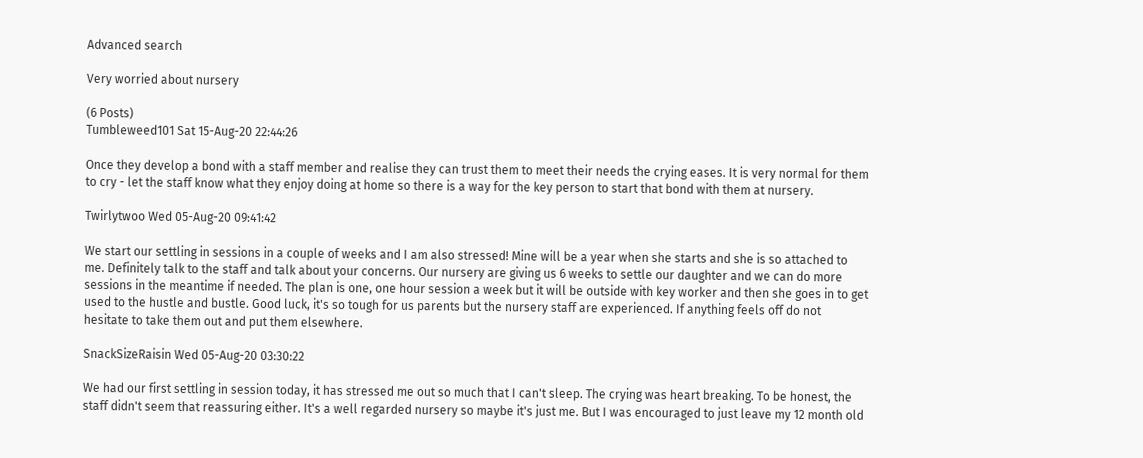Advanced search

Very worried about nursery

(6 Posts)
Tumbleweed101 Sat 15-Aug-20 22:44:26

Once they develop a bond with a staff member and realise they can trust them to meet their needs the crying eases. It is very normal for them to cry - let the staff know what they enjoy doing at home so there is a way for the key person to start that bond with them at nursery.

Twirlytwoo Wed 05-Aug-20 09:41:42

We start our settling in sessions in a couple of weeks and I am also stressed! Mine will be a year when she starts and she is so attached to me. Definitely talk to the staff and talk about your concerns. Our nursery are giving us 6 weeks to settle our daughter and we can do more sessions in the meantime if needed. The plan is one, one hour session a week but it will be outside with key worker and then she goes in to get used to the hustle and bustle. Good luck, it's so tough for us parents but the nursery staff are experienced. If anything feels off do not hesitate to take them out and put them elsewhere.

SnackSizeRaisin Wed 05-Aug-20 03:30:22

We had our first settling in session today, it has stressed me out so much that I can't sleep. The crying was heart breaking. To be honest, the staff didn't seem that reassuring either. It's a well regarded nursery so maybe it's just me. But I was encouraged to just leave my 12 month old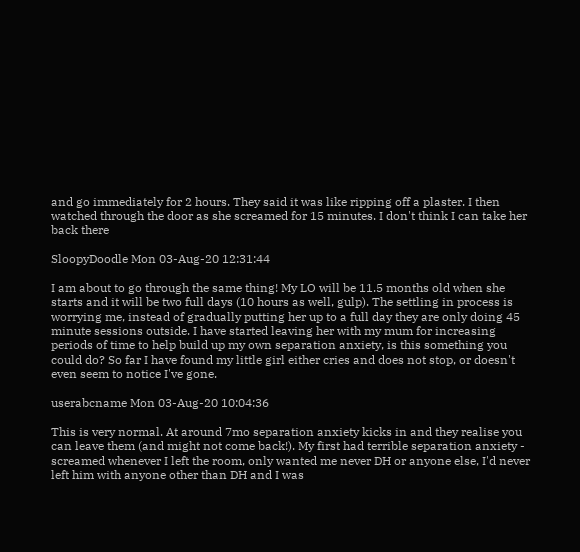and go immediately for 2 hours. They said it was like ripping off a plaster. I then watched through the door as she screamed for 15 minutes. I don't think I can take her back there

SloopyDoodle Mon 03-Aug-20 12:31:44

I am about to go through the same thing! My LO will be 11.5 months old when she starts and it will be two full days (10 hours as well, gulp). The settling in process is worrying me, instead of gradually putting her up to a full day they are only doing 45 minute sessions outside. I have started leaving her with my mum for increasing periods of time to help build up my own separation anxiety, is this something you could do? So far I have found my little girl either cries and does not stop, or doesn't even seem to notice I've gone.

userabcname Mon 03-Aug-20 10:04:36

This is very normal. At around 7mo separation anxiety kicks in and they realise you can leave them (and might not come back!). My first had terrible separation anxiety - screamed whenever I left the room, only wanted me never DH or anyone else, I'd never left him with anyone other than DH and I was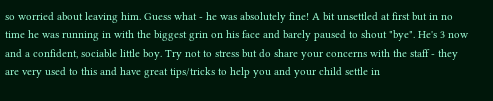so worried about leaving him. Guess what - he was absolutely fine! A bit unsettled at first but in no time he was running in with the biggest grin on his face and barely paused to shout "bye". He's 3 now and a confident, sociable little boy. Try not to stress but do share your concerns with the staff - they are very used to this and have great tips/tricks to help you and your child settle in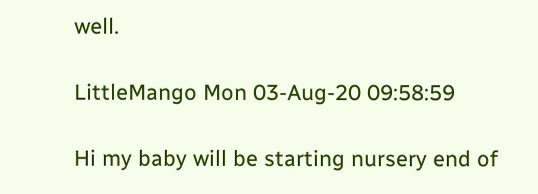well.

LittleMango Mon 03-Aug-20 09:58:59

Hi my baby will be starting nursery end of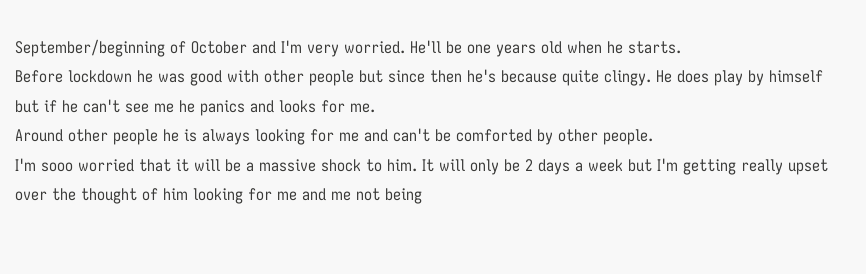September/beginning of October and I'm very worried. He'll be one years old when he starts.
Before lockdown he was good with other people but since then he's because quite clingy. He does play by himself but if he can't see me he panics and looks for me.
Around other people he is always looking for me and can't be comforted by other people.
I'm sooo worried that it will be a massive shock to him. It will only be 2 days a week but I'm getting really upset over the thought of him looking for me and me not being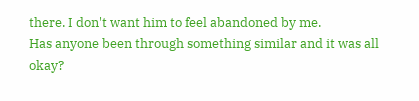there. I don't want him to feel abandoned by me.
Has anyone been through something similar and it was all okay?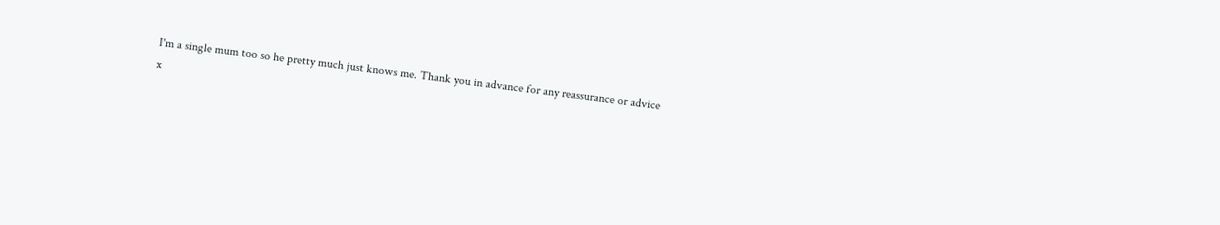I'm a single mum too so he pretty much just knows me. Thank you in advance for any reassurance or advice x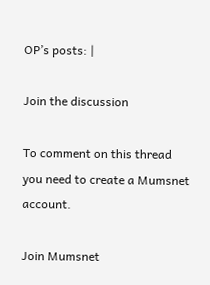OP’s posts: |

Join the discussion

To comment on this thread you need to create a Mumsnet account.

Join Mumsnet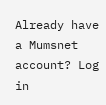Already have a Mumsnet account? Log in